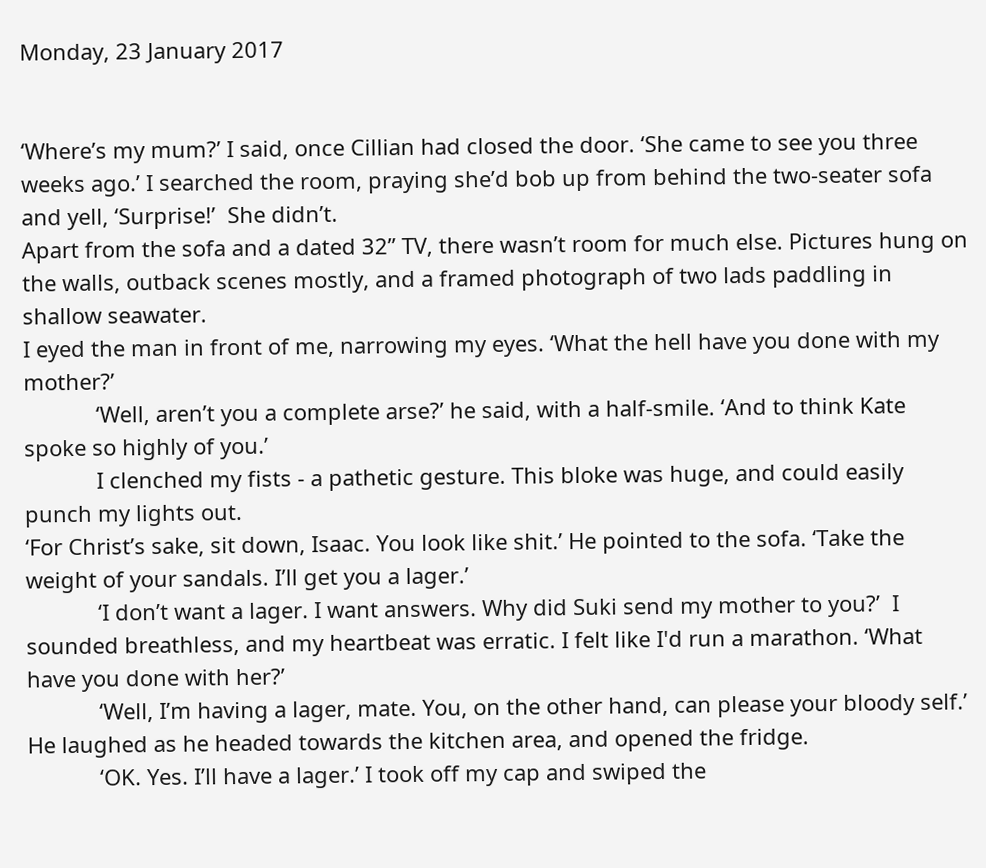Monday, 23 January 2017


‘Where’s my mum?’ I said, once Cillian had closed the door. ‘She came to see you three weeks ago.’ I searched the room, praying she’d bob up from behind the two-seater sofa and yell, ‘Surprise!’  She didn’t.
Apart from the sofa and a dated 32” TV, there wasn’t room for much else. Pictures hung on the walls, outback scenes mostly, and a framed photograph of two lads paddling in shallow seawater.
I eyed the man in front of me, narrowing my eyes. ‘What the hell have you done with my mother?’
            ‘Well, aren’t you a complete arse?’ he said, with a half-smile. ‘And to think Kate spoke so highly of you.’
            I clenched my fists - a pathetic gesture. This bloke was huge, and could easily punch my lights out.
‘For Christ’s sake, sit down, Isaac. You look like shit.’ He pointed to the sofa. ‘Take the weight of your sandals. I’ll get you a lager.’
            ‘I don’t want a lager. I want answers. Why did Suki send my mother to you?’  I sounded breathless, and my heartbeat was erratic. I felt like I'd run a marathon. ‘What have you done with her?’
            ‘Well, I’m having a lager, mate. You, on the other hand, can please your bloody self.’  He laughed as he headed towards the kitchen area, and opened the fridge.
            ‘OK. Yes. I’ll have a lager.’ I took off my cap and swiped the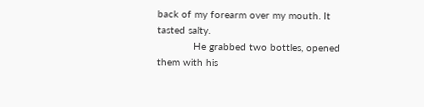back of my forearm over my mouth. It tasted salty.
            He grabbed two bottles, opened them with his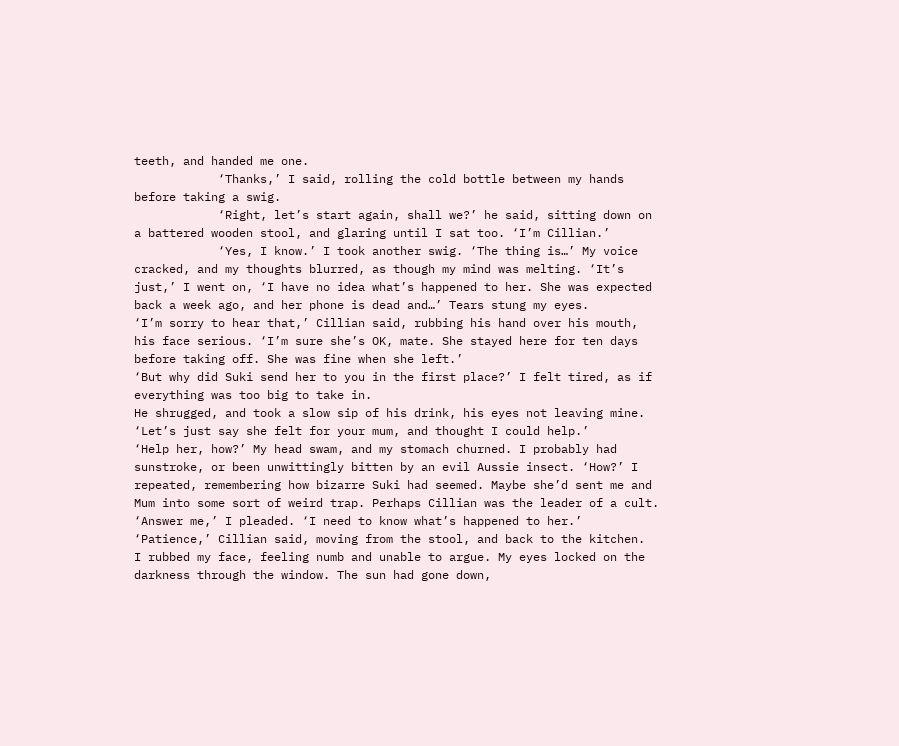teeth, and handed me one.
            ‘Thanks,’ I said, rolling the cold bottle between my hands before taking a swig.
            ‘Right, let’s start again, shall we?’ he said, sitting down on a battered wooden stool, and glaring until I sat too. ‘I’m Cillian.’
            ‘Yes, I know.’ I took another swig. ‘The thing is…’ My voice cracked, and my thoughts blurred, as though my mind was melting. ‘It’s just,’ I went on, ‘I have no idea what’s happened to her. She was expected back a week ago, and her phone is dead and…’ Tears stung my eyes.
‘I’m sorry to hear that,’ Cillian said, rubbing his hand over his mouth, his face serious. ‘I’m sure she’s OK, mate. She stayed here for ten days before taking off. She was fine when she left.’
‘But why did Suki send her to you in the first place?’ I felt tired, as if everything was too big to take in.
He shrugged, and took a slow sip of his drink, his eyes not leaving mine. ‘Let’s just say she felt for your mum, and thought I could help.’
‘Help her, how?’ My head swam, and my stomach churned. I probably had sunstroke, or been unwittingly bitten by an evil Aussie insect. ‘How?’ I repeated, remembering how bizarre Suki had seemed. Maybe she’d sent me and Mum into some sort of weird trap. Perhaps Cillian was the leader of a cult. ‘Answer me,’ I pleaded. ‘I need to know what’s happened to her.’
‘Patience,’ Cillian said, moving from the stool, and back to the kitchen.
I rubbed my face, feeling numb and unable to argue. My eyes locked on the darkness through the window. The sun had gone down,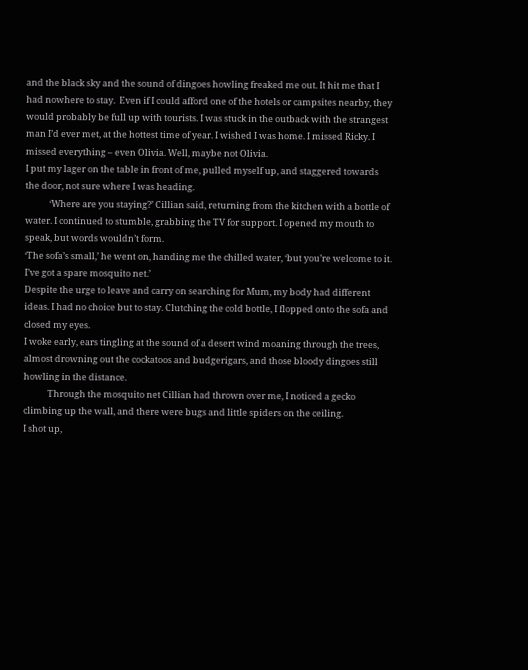and the black sky and the sound of dingoes howling freaked me out. It hit me that I had nowhere to stay.  Even if I could afford one of the hotels or campsites nearby, they would probably be full up with tourists. I was stuck in the outback with the strangest man I’d ever met, at the hottest time of year. I wished I was home. I missed Ricky. I missed everything – even Olivia. Well, maybe not Olivia.
I put my lager on the table in front of me, pulled myself up, and staggered towards the door, not sure where I was heading.
            ‘Where are you staying?’ Cillian said, returning from the kitchen with a bottle of water. I continued to stumble, grabbing the TV for support. I opened my mouth to speak, but words wouldn’t form.
‘The sofa’s small,’ he went on, handing me the chilled water, ‘but you’re welcome to it. I’ve got a spare mosquito net.’
Despite the urge to leave and carry on searching for Mum, my body had different ideas. I had no choice but to stay. Clutching the cold bottle, I flopped onto the sofa and closed my eyes.
I woke early, ears tingling at the sound of a desert wind moaning through the trees, almost drowning out the cockatoos and budgerigars, and those bloody dingoes still howling in the distance.
            Through the mosquito net Cillian had thrown over me, I noticed a gecko climbing up the wall, and there were bugs and little spiders on the ceiling.
I shot up,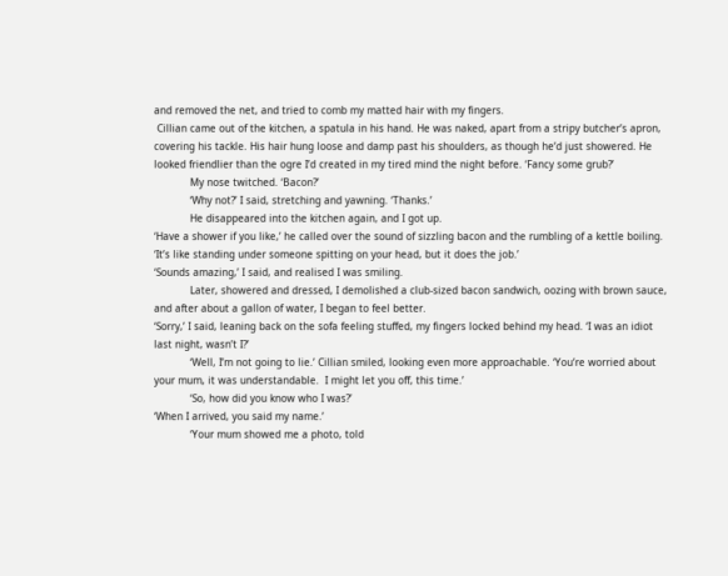and removed the net, and tried to comb my matted hair with my fingers.
 Cillian came out of the kitchen, a spatula in his hand. He was naked, apart from a stripy butcher’s apron, covering his tackle. His hair hung loose and damp past his shoulders, as though he’d just showered. He looked friendlier than the ogre I’d created in my tired mind the night before. ‘Fancy some grub?’
            My nose twitched. ‘Bacon?’
            ‘Why not?’ I said, stretching and yawning. ‘Thanks.’
            He disappeared into the kitchen again, and I got up.
‘Have a shower if you like,’ he called over the sound of sizzling bacon and the rumbling of a kettle boiling. ‘It’s like standing under someone spitting on your head, but it does the job.’
‘Sounds amazing,’ I said, and realised I was smiling.
            Later, showered and dressed, I demolished a club-sized bacon sandwich, oozing with brown sauce, and after about a gallon of water, I began to feel better.
‘Sorry,’ I said, leaning back on the sofa feeling stuffed, my fingers locked behind my head. ‘I was an idiot last night, wasn’t I?’
            ‘Well, I’m not going to lie.’ Cillian smiled, looking even more approachable. ‘You’re worried about your mum, it was understandable.  I might let you off, this time.’
            ‘So, how did you know who I was?’
‘When I arrived, you said my name.’
            ‘Your mum showed me a photo, told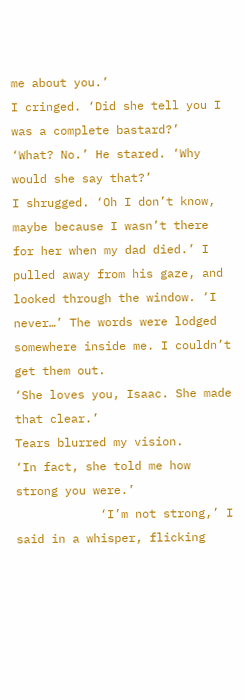me about you.’
I cringed. ‘Did she tell you I was a complete bastard?’
‘What? No.’ He stared. ‘Why would she say that?’
I shrugged. ‘Oh I don’t know, maybe because I wasn’t there for her when my dad died.’ I pulled away from his gaze, and looked through the window. ‘I never…’ The words were lodged somewhere inside me. I couldn’t get them out.
‘She loves you, Isaac. She made that clear.’
Tears blurred my vision.
‘In fact, she told me how strong you were.’
            ‘I’m not strong,’ I said in a whisper, flicking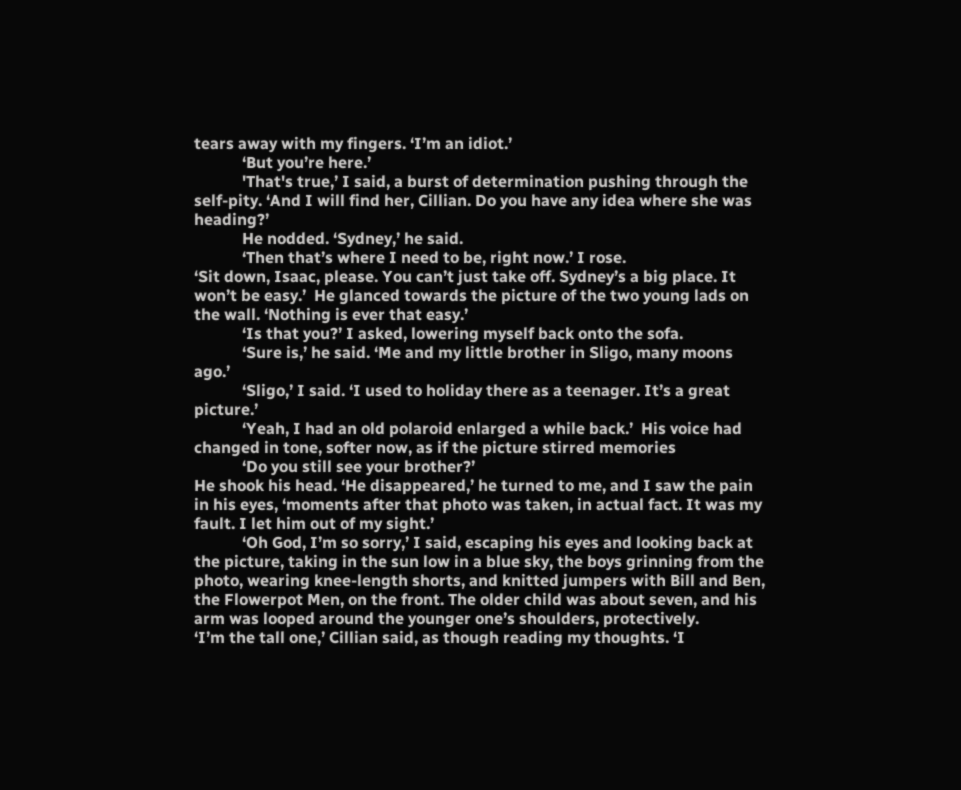tears away with my fingers. ‘I’m an idiot.’
            ‘But you’re here.’
            'That's true,’ I said, a burst of determination pushing through the self-pity. ‘And I will find her, Cillian. Do you have any idea where she was heading?’
            He nodded. ‘Sydney,’ he said.
            ‘Then that’s where I need to be, right now.’ I rose.
‘Sit down, Isaac, please. You can’t just take off. Sydney’s a big place. It won’t be easy.’  He glanced towards the picture of the two young lads on the wall. ‘Nothing is ever that easy.’
            ‘Is that you?’ I asked, lowering myself back onto the sofa.
            ‘Sure is,’ he said. ‘Me and my little brother in Sligo, many moons ago.’
            ‘Sligo,’ I said. ‘I used to holiday there as a teenager. It’s a great picture.’
            ‘Yeah, I had an old polaroid enlarged a while back.’  His voice had changed in tone, softer now, as if the picture stirred memories
            ‘Do you still see your brother?’
He shook his head. ‘He disappeared,’ he turned to me, and I saw the pain in his eyes, ‘moments after that photo was taken, in actual fact. It was my fault. I let him out of my sight.’
            ‘Oh God, I’m so sorry,’ I said, escaping his eyes and looking back at the picture, taking in the sun low in a blue sky, the boys grinning from the photo, wearing knee-length shorts, and knitted jumpers with Bill and Ben, the Flowerpot Men, on the front. The older child was about seven, and his arm was looped around the younger one’s shoulders, protectively.
‘I’m the tall one,’ Cillian said, as though reading my thoughts. ‘I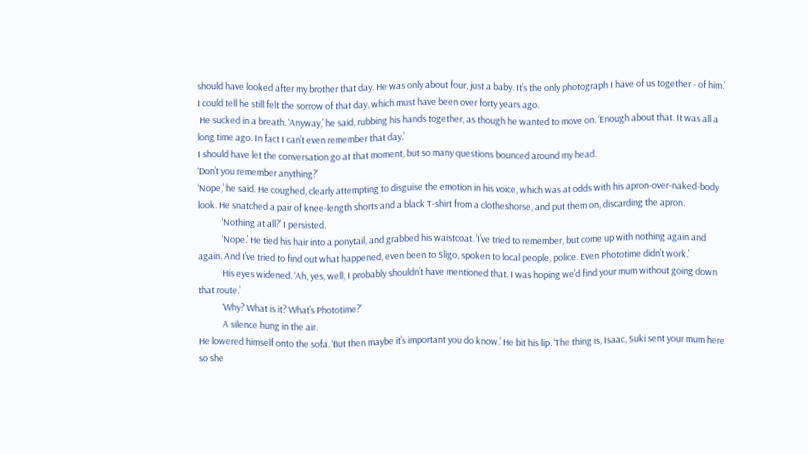should have looked after my brother that day. He was only about four, just a baby. It’s the only photograph I have of us together - of him.’
I could tell he still felt the sorrow of that day, which must have been over forty years ago.
 He sucked in a breath. ‘Anyway,’ he said, rubbing his hands together, as though he wanted to move on. ‘Enough about that. It was all a long time ago. In fact I can’t even remember that day.’
I should have let the conversation go at that moment, but so many questions bounced around my head.
‘Don’t you remember anything?’
‘Nope,’ he said. He coughed, clearly attempting to disguise the emotion in his voice, which was at odds with his apron-over-naked-body look. He snatched a pair of knee-length shorts and a black T-shirt from a clotheshorse, and put them on, discarding the apron.
            ‘Nothing at all?’ I persisted.
            ‘Nope.’ He tied his hair into a ponytail, and grabbed his waistcoat. ‘I’ve tried to remember, but come up with nothing again and again. And I’ve tried to find out what happened, even been to Sligo, spoken to local people, police. Even Phototime didn’t work.’
            His eyes widened. ‘Ah, yes, well, I probably shouldn’t have mentioned that. I was hoping we’d find your mum without going down that route.’
            ‘Why? What is it? What’s Phototime?’
            A silence hung in the air.
He lowered himself onto the sofa. ‘But then maybe it’s important you do know.’ He bit his lip. ‘The thing is, Isaac, Suki sent your mum here so she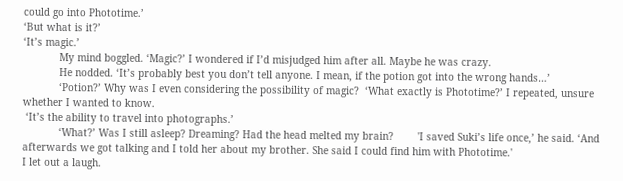could go into Phototime.’
‘But what is it?’
‘It’s magic.’
            My mind boggled. ‘Magic?’ I wondered if I’d misjudged him after all. Maybe he was crazy.
            He nodded. ‘It’s probably best you don’t tell anyone. I mean, if the potion got into the wrong hands…’
            ‘Potion?’ Why was I even considering the possibility of magic?  ‘What exactly is Phototime?’ I repeated, unsure whether I wanted to know.
 ‘It’s the ability to travel into photographs.’
            ‘What?’ Was I still asleep? Dreaming? Had the head melted my brain?        'I saved Suki’s life once,’ he said. ‘And afterwards we got talking and I told her about my brother. She said I could find him with Phototime.'
I let out a laugh.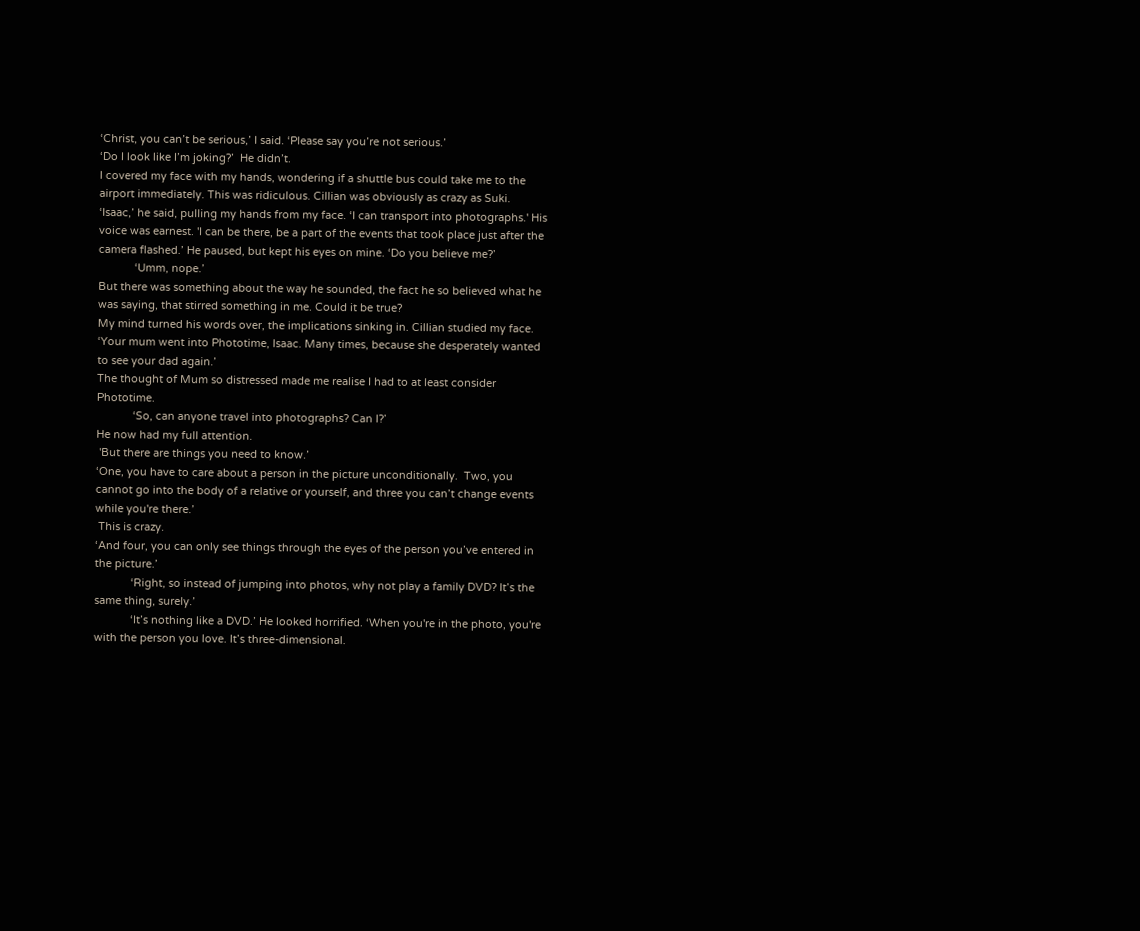‘Christ, you can’t be serious,’ I said. ‘Please say you’re not serious.’
‘Do I look like I’m joking?’  He didn’t.
I covered my face with my hands, wondering if a shuttle bus could take me to the airport immediately. This was ridiculous. Cillian was obviously as crazy as Suki.
‘Isaac,’ he said, pulling my hands from my face. ‘I can transport into photographs.' His voice was earnest. 'I can be there, be a part of the events that took place just after the camera flashed.’ He paused, but kept his eyes on mine. ‘Do you believe me?’
            ‘Umm, nope.’
But there was something about the way he sounded, the fact he so believed what he was saying, that stirred something in me. Could it be true?
My mind turned his words over, the implications sinking in. Cillian studied my face. ‘Your mum went into Phototime, Isaac. Many times, because she desperately wanted to see your dad again.’
The thought of Mum so distressed made me realise I had to at least consider Phototime.
            ‘So, can anyone travel into photographs? Can I?’
He now had my full attention.
 'But there are things you need to know.’
‘One, you have to care about a person in the picture unconditionally.  Two, you cannot go into the body of a relative or yourself, and three you can’t change events while you're there.’
 This is crazy.
‘And four, you can only see things through the eyes of the person you’ve entered in the picture.’
            ‘Right, so instead of jumping into photos, why not play a family DVD? It’s the same thing, surely.’
            ‘It’s nothing like a DVD.’ He looked horrified. ‘When you're in the photo, you're with the person you love. It’s three-dimensional.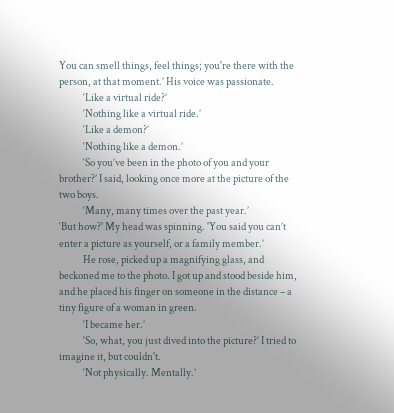You can smell things, feel things; you're there with the person, at that moment.’ His voice was passionate.
            ‘Like a virtual ride?’
            ‘Nothing like a virtual ride.’
            ‘Like a demon?’
            ‘Nothing like a demon.’
            ‘So you’ve been in the photo of you and your brother?’ I said, looking once more at the picture of the two boys.
            ‘Many, many times over the past year.’
‘But how?' My head was spinning. 'You said you can’t enter a picture as yourself, or a family member.’
            He rose, picked up a magnifying glass, and beckoned me to the photo. I got up and stood beside him, and he placed his finger on someone in the distance – a tiny figure of a woman in green.
            ‘I became her.’
            ‘So, what, you just dived into the picture?’ I tried to imagine it, but couldn't.
            ‘Not physically. Mentally.’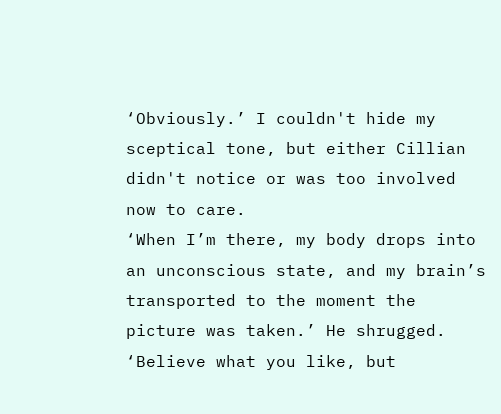‘Obviously.’ I couldn't hide my sceptical tone, but either Cillian didn't notice or was too involved now to care.
‘When I’m there, my body drops into an unconscious state, and my brain’s transported to the moment the picture was taken.’ He shrugged. ‘Believe what you like, but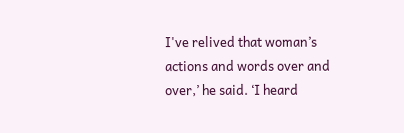I've relived that woman’s actions and words over and over,’ he said. ‘I heard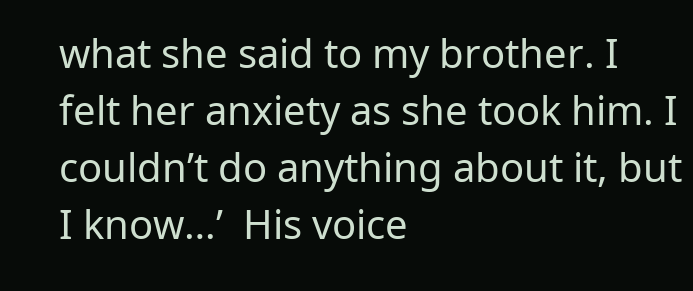what she said to my brother. I felt her anxiety as she took him. I couldn’t do anything about it, but I know…’  His voice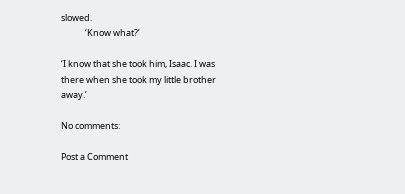slowed.
            ‘Know what?’

‘I know that she took him, Isaac. I was there when she took my little brother away.’

No comments:

Post a Comment